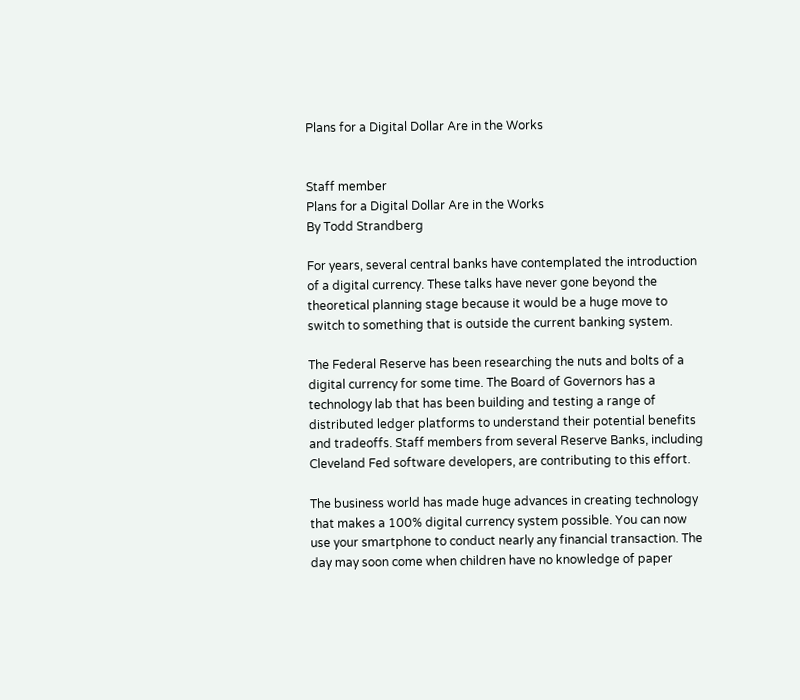Plans for a Digital Dollar Are in the Works


Staff member
Plans for a Digital Dollar Are in the Works
By Todd Strandberg

For years, several central banks have contemplated the introduction of a digital currency. These talks have never gone beyond the theoretical planning stage because it would be a huge move to switch to something that is outside the current banking system.

The Federal Reserve has been researching the nuts and bolts of a digital currency for some time. The Board of Governors has a technology lab that has been building and testing a range of distributed ledger platforms to understand their potential benefits and tradeoffs. Staff members from several Reserve Banks, including Cleveland Fed software developers, are contributing to this effort.

The business world has made huge advances in creating technology that makes a 100% digital currency system possible. You can now use your smartphone to conduct nearly any financial transaction. The day may soon come when children have no knowledge of paper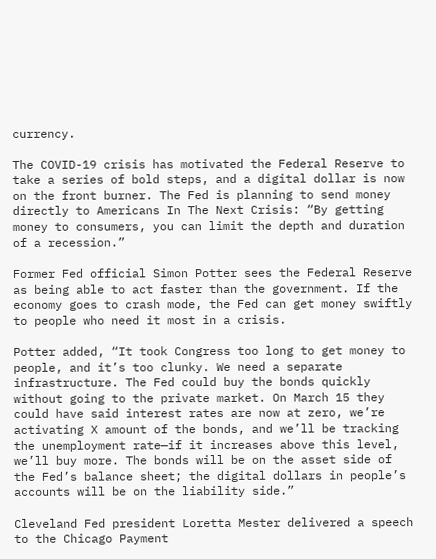currency.

The COVID-19 crisis has motivated the Federal Reserve to take a series of bold steps, and a digital dollar is now on the front burner. The Fed is planning to send money directly to Americans In The Next Crisis: “By getting money to consumers, you can limit the depth and duration of a recession.”

Former Fed official Simon Potter sees the Federal Reserve as being able to act faster than the government. If the economy goes to crash mode, the Fed can get money swiftly to people who need it most in a crisis.

Potter added, “It took Congress too long to get money to people, and it’s too clunky. We need a separate infrastructure. The Fed could buy the bonds quickly without going to the private market. On March 15 they could have said interest rates are now at zero, we’re activating X amount of the bonds, and we’ll be tracking the unemployment rate—if it increases above this level, we’ll buy more. The bonds will be on the asset side of the Fed’s balance sheet; the digital dollars in people’s accounts will be on the liability side.”

Cleveland Fed president Loretta Mester delivered a speech to the Chicago Payment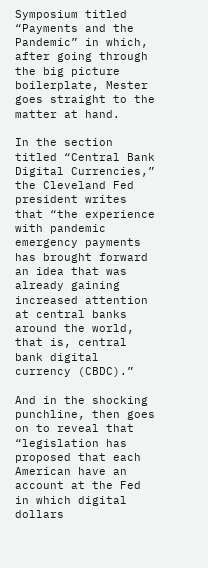Symposium titled “Payments and the Pandemic” in which, after going through the big picture boilerplate, Mester goes straight to the matter at hand.

In the section titled “Central Bank Digital Currencies,” the Cleveland Fed president writes that “the experience with pandemic emergency payments has brought forward an idea that was already gaining increased attention at central banks around the world, that is, central bank digital currency (CBDC).”

And in the shocking punchline, then goes on to reveal that “legislation has proposed that each American have an account at the Fed in which digital dollars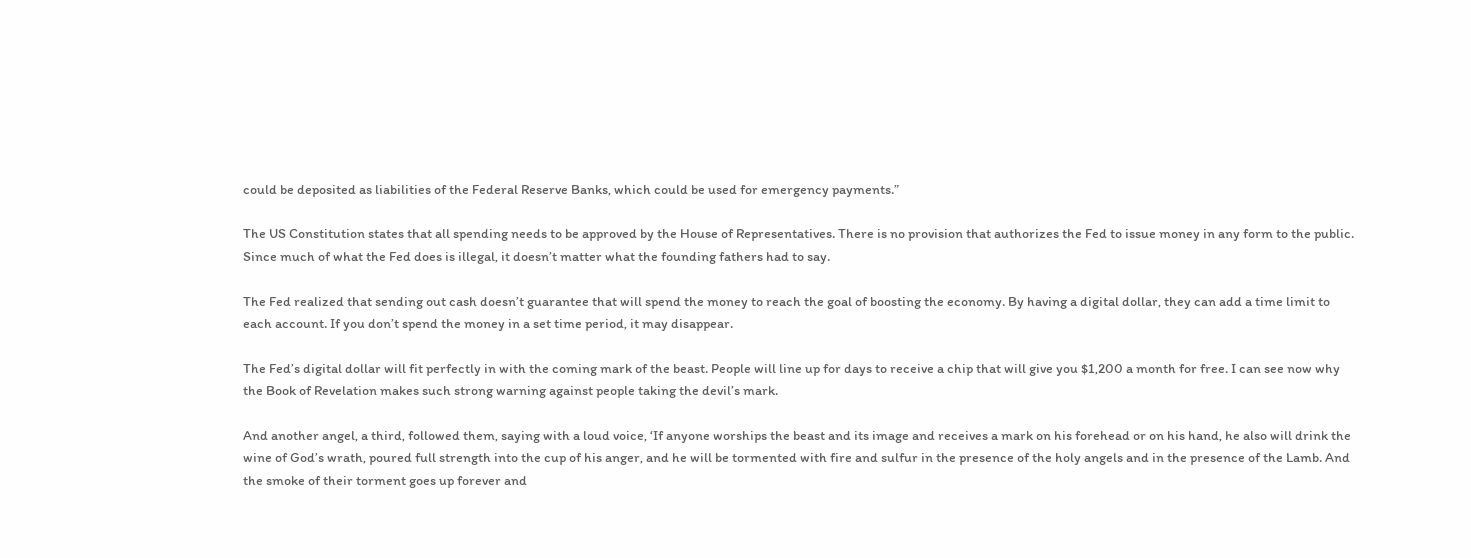could be deposited as liabilities of the Federal Reserve Banks, which could be used for emergency payments.”

The US Constitution states that all spending needs to be approved by the House of Representatives. There is no provision that authorizes the Fed to issue money in any form to the public. Since much of what the Fed does is illegal, it doesn’t matter what the founding fathers had to say.

The Fed realized that sending out cash doesn’t guarantee that will spend the money to reach the goal of boosting the economy. By having a digital dollar, they can add a time limit to each account. If you don’t spend the money in a set time period, it may disappear.

The Fed’s digital dollar will fit perfectly in with the coming mark of the beast. People will line up for days to receive a chip that will give you $1,200 a month for free. I can see now why the Book of Revelation makes such strong warning against people taking the devil’s mark.

And another angel, a third, followed them, saying with a loud voice, ‘If anyone worships the beast and its image and receives a mark on his forehead or on his hand, he also will drink the wine of God’s wrath, poured full strength into the cup of his anger, and he will be tormented with fire and sulfur in the presence of the holy angels and in the presence of the Lamb. And the smoke of their torment goes up forever and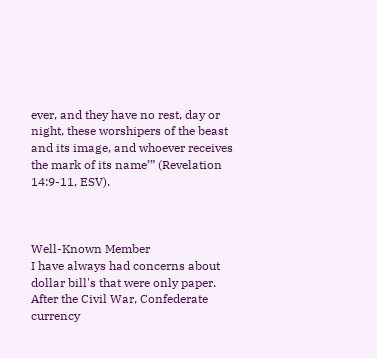ever, and they have no rest, day or night, these worshipers of the beast and its image, and whoever receives the mark of its name’” (Revelation 14:9-11, ESV).



Well-Known Member
I have always had concerns about dollar bill's that were only paper. After the Civil War, Confederate currency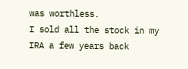was worthless.
I sold all the stock in my IRA a few years back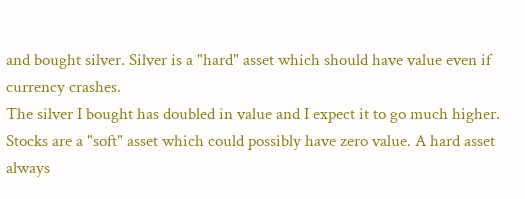and bought silver. Silver is a "hard" asset which should have value even if currency crashes.
The silver I bought has doubled in value and I expect it to go much higher.
Stocks are a "soft" asset which could possibly have zero value. A hard asset always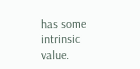has some intrinsic value.